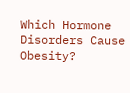Which Hormone Disorders Cause Obesity?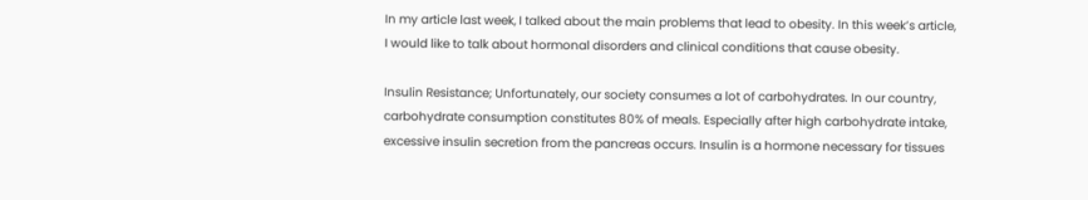In my article last week, I talked about the main problems that lead to obesity. In this week’s article, I would like to talk about hormonal disorders and clinical conditions that cause obesity.

Insulin Resistance; Unfortunately, our society consumes a lot of carbohydrates. In our country, carbohydrate consumption constitutes 80% of meals. Especially after high carbohydrate intake, excessive insulin secretion from the pancreas occurs. Insulin is a hormone necessary for tissues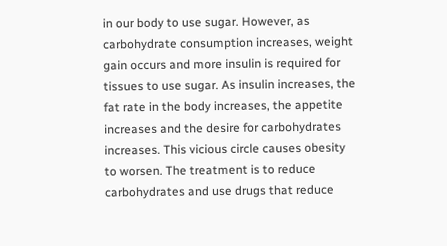in our body to use sugar. However, as carbohydrate consumption increases, weight gain occurs and more insulin is required for tissues to use sugar. As insulin increases, the fat rate in the body increases, the appetite increases and the desire for carbohydrates increases. This vicious circle causes obesity to worsen. The treatment is to reduce carbohydrates and use drugs that reduce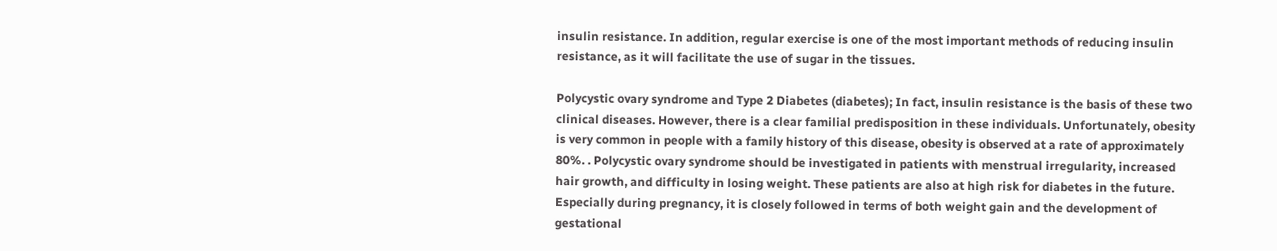insulin resistance. In addition, regular exercise is one of the most important methods of reducing insulin resistance, as it will facilitate the use of sugar in the tissues.

Polycystic ovary syndrome and Type 2 Diabetes (diabetes); In fact, insulin resistance is the basis of these two clinical diseases. However, there is a clear familial predisposition in these individuals. Unfortunately, obesity is very common in people with a family history of this disease, obesity is observed at a rate of approximately 80%. . Polycystic ovary syndrome should be investigated in patients with menstrual irregularity, increased hair growth, and difficulty in losing weight. These patients are also at high risk for diabetes in the future. Especially during pregnancy, it is closely followed in terms of both weight gain and the development of gestational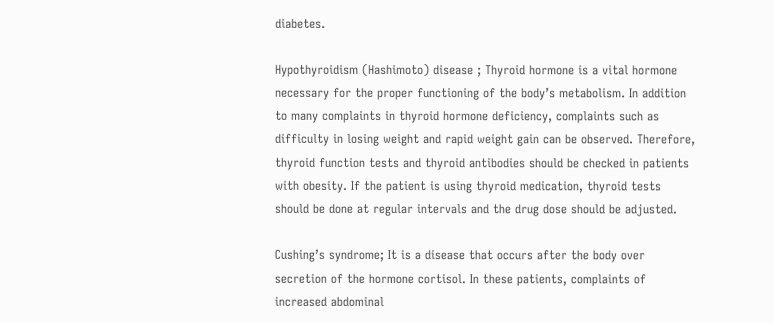diabetes.

Hypothyroidism (Hashimoto) disease ; Thyroid hormone is a vital hormone necessary for the proper functioning of the body’s metabolism. In addition to many complaints in thyroid hormone deficiency, complaints such as difficulty in losing weight and rapid weight gain can be observed. Therefore, thyroid function tests and thyroid antibodies should be checked in patients with obesity. If the patient is using thyroid medication, thyroid tests should be done at regular intervals and the drug dose should be adjusted.

Cushing’s syndrome; It is a disease that occurs after the body over secretion of the hormone cortisol. In these patients, complaints of increased abdominal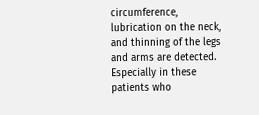circumference, lubrication on the neck, and thinning of the legs and arms are detected. Especially in these patients who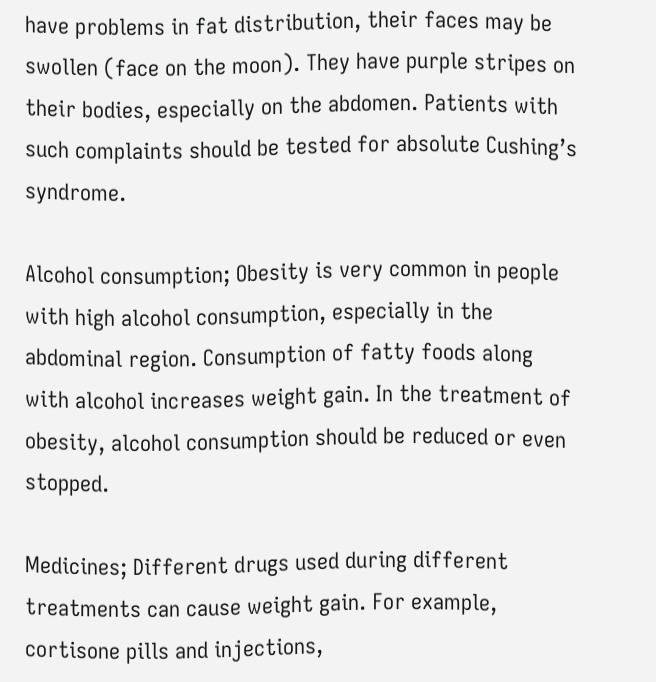have problems in fat distribution, their faces may be swollen (face on the moon). They have purple stripes on their bodies, especially on the abdomen. Patients with such complaints should be tested for absolute Cushing’s syndrome.

Alcohol consumption; Obesity is very common in people with high alcohol consumption, especially in the abdominal region. Consumption of fatty foods along with alcohol increases weight gain. In the treatment of obesity, alcohol consumption should be reduced or even stopped.

Medicines; Different drugs used during different treatments can cause weight gain. For example, cortisone pills and injections,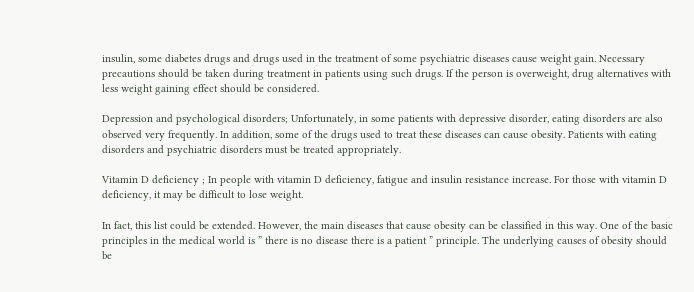insulin, some diabetes drugs and drugs used in the treatment of some psychiatric diseases cause weight gain. Necessary precautions should be taken during treatment in patients using such drugs. If the person is overweight, drug alternatives with less weight gaining effect should be considered.

Depression and psychological disorders; Unfortunately, in some patients with depressive disorder, eating disorders are also observed very frequently. In addition, some of the drugs used to treat these diseases can cause obesity. Patients with eating disorders and psychiatric disorders must be treated appropriately.

Vitamin D deficiency ; In people with vitamin D deficiency, fatigue and insulin resistance increase. For those with vitamin D deficiency, it may be difficult to lose weight.

In fact, this list could be extended. However, the main diseases that cause obesity can be classified in this way. One of the basic principles in the medical world is ” there is no disease there is a patient ” principle. The underlying causes of obesity should be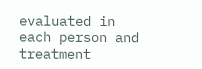evaluated in each person and treatment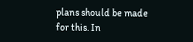plans should be made for this. In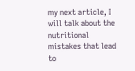my next article, I will talk about the nutritional mistakes that lead to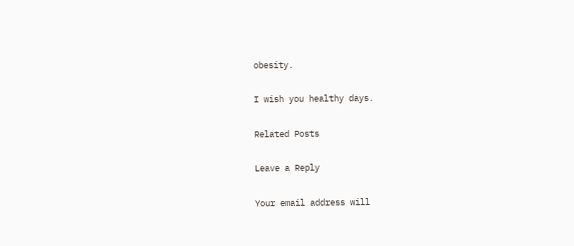obesity.

I wish you healthy days.

Related Posts

Leave a Reply

Your email address will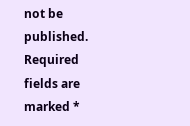not be published. Required fields are marked *